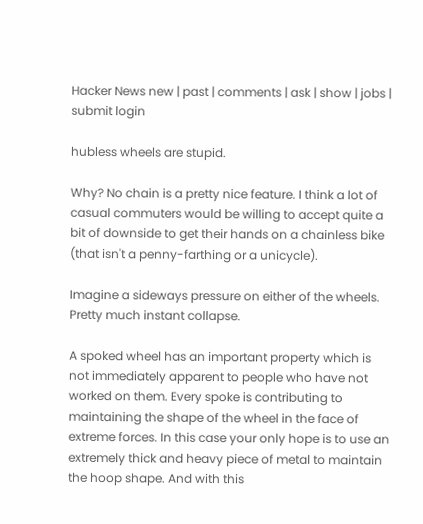Hacker News new | past | comments | ask | show | jobs | submit login

hubless wheels are stupid.

Why? No chain is a pretty nice feature. I think a lot of casual commuters would be willing to accept quite a bit of downside to get their hands on a chainless bike (that isn't a penny-farthing or a unicycle).

Imagine a sideways pressure on either of the wheels. Pretty much instant collapse.

A spoked wheel has an important property which is not immediately apparent to people who have not worked on them. Every spoke is contributing to maintaining the shape of the wheel in the face of extreme forces. In this case your only hope is to use an extremely thick and heavy piece of metal to maintain the hoop shape. And with this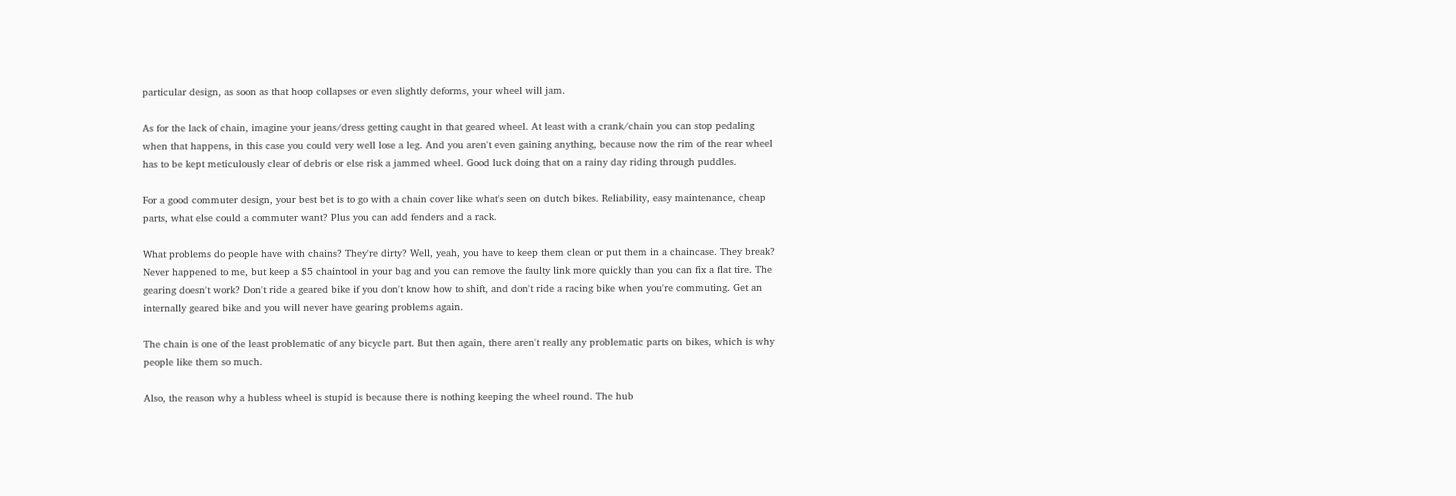particular design, as soon as that hoop collapses or even slightly deforms, your wheel will jam.

As for the lack of chain, imagine your jeans/dress getting caught in that geared wheel. At least with a crank/chain you can stop pedaling when that happens, in this case you could very well lose a leg. And you aren't even gaining anything, because now the rim of the rear wheel has to be kept meticulously clear of debris or else risk a jammed wheel. Good luck doing that on a rainy day riding through puddles.

For a good commuter design, your best bet is to go with a chain cover like what's seen on dutch bikes. Reliability, easy maintenance, cheap parts, what else could a commuter want? Plus you can add fenders and a rack.

What problems do people have with chains? They're dirty? Well, yeah, you have to keep them clean or put them in a chaincase. They break? Never happened to me, but keep a $5 chaintool in your bag and you can remove the faulty link more quickly than you can fix a flat tire. The gearing doesn't work? Don't ride a geared bike if you don't know how to shift, and don't ride a racing bike when you're commuting. Get an internally geared bike and you will never have gearing problems again.

The chain is one of the least problematic of any bicycle part. But then again, there aren't really any problematic parts on bikes, which is why people like them so much.

Also, the reason why a hubless wheel is stupid is because there is nothing keeping the wheel round. The hub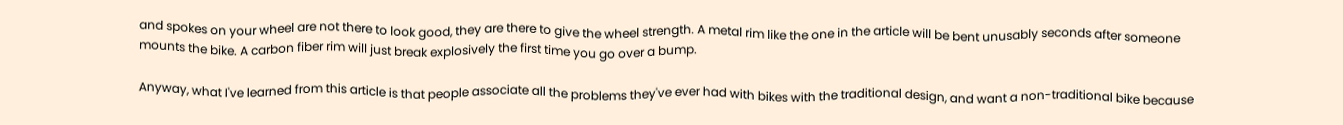and spokes on your wheel are not there to look good, they are there to give the wheel strength. A metal rim like the one in the article will be bent unusably seconds after someone mounts the bike. A carbon fiber rim will just break explosively the first time you go over a bump.

Anyway, what I've learned from this article is that people associate all the problems they've ever had with bikes with the traditional design, and want a non-traditional bike because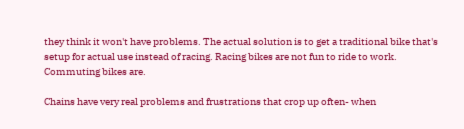they think it won't have problems. The actual solution is to get a traditional bike that's setup for actual use instead of racing. Racing bikes are not fun to ride to work. Commuting bikes are.

Chains have very real problems and frustrations that crop up often- when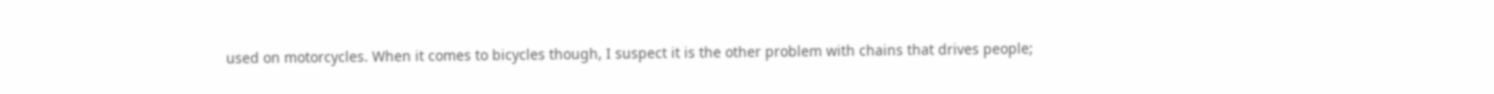used on motorcycles. When it comes to bicycles though, I suspect it is the other problem with chains that drives people;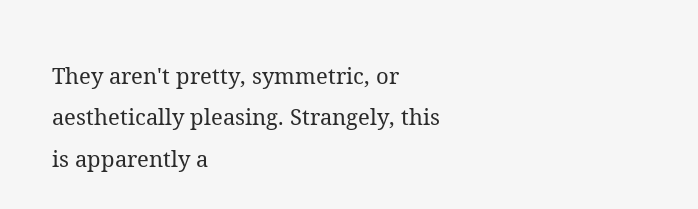They aren't pretty, symmetric, or aesthetically pleasing. Strangely, this is apparently a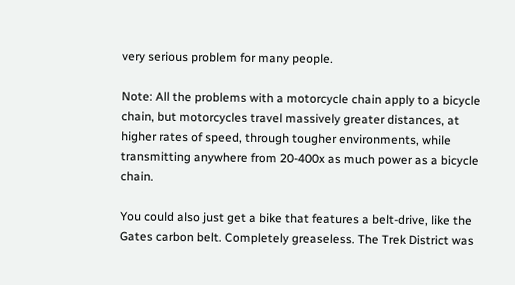very serious problem for many people.

Note: All the problems with a motorcycle chain apply to a bicycle chain, but motorcycles travel massively greater distances, at higher rates of speed, through tougher environments, while transmitting anywhere from 20-400x as much power as a bicycle chain.

You could also just get a bike that features a belt-drive, like the Gates carbon belt. Completely greaseless. The Trek District was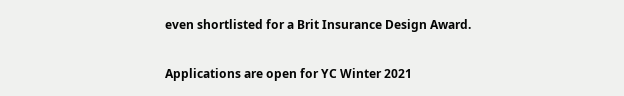even shortlisted for a Brit Insurance Design Award.

Applications are open for YC Winter 2021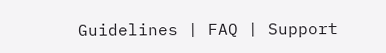Guidelines | FAQ | Support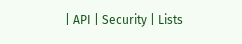| API | Security | Lists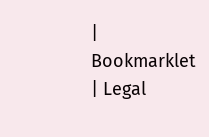| Bookmarklet | Legal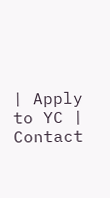| Apply to YC | Contact